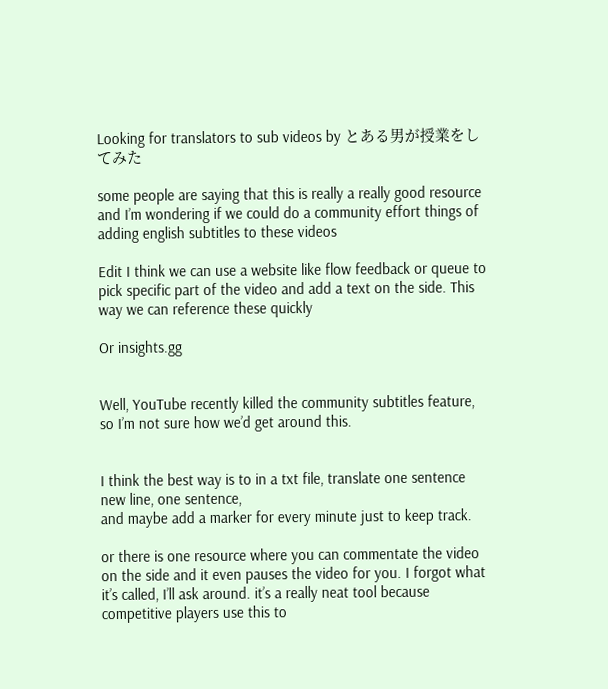Looking for translators to sub videos by とある男が授業をしてみた

some people are saying that this is really a really good resource and I’m wondering if we could do a community effort things of adding english subtitles to these videos

Edit I think we can use a website like flow feedback or queue to pick specific part of the video and add a text on the side. This way we can reference these quickly

Or insights.gg


Well, YouTube recently killed the community subtitles feature, so I’m not sure how we’d get around this.


I think the best way is to in a txt file, translate one sentence new line, one sentence,
and maybe add a marker for every minute just to keep track.

or there is one resource where you can commentate the video on the side and it even pauses the video for you. I forgot what it’s called, I’ll ask around. it’s a really neat tool because competitive players use this to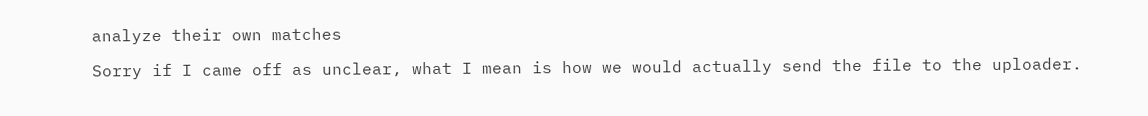analyze their own matches

Sorry if I came off as unclear, what I mean is how we would actually send the file to the uploader.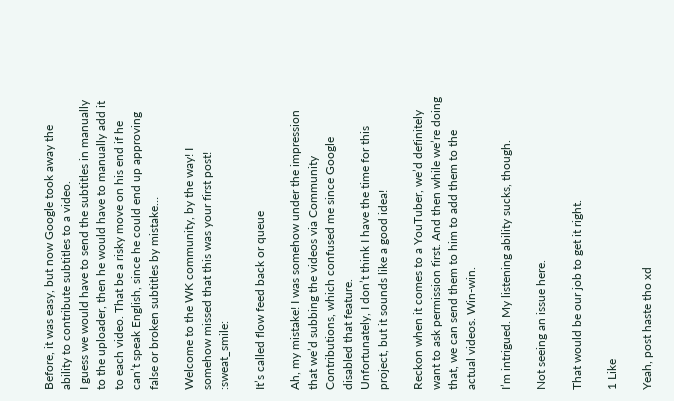Before, it was easy, but now Google took away the ability to contribute subtitles to a video.
I guess we would have to send the subtitles in manually to the uploader, then he would have to manually add it to each video. That be a risky move on his end if he can’t speak English, since he could end up approving false or broken subtitles by mistake…

Welcome to the WK community, by the way! I somehow missed that this was your first post! :sweat_smile:

It’s called flow feed back or queue

Ah, my mistake! I was somehow under the impression that we’d subbing the videos via Community Contributions, which confused me since Google disabled that feature.
Unfortunately, I don’t think I have the time for this project, but it sounds like a good idea!

Reckon when it comes to a YouTuber, we’d definitely want to ask permission first. And then while we’re doing that, we can send them to him to add them to the actual videos. Win-win.

I’m intrigued. My listening ability sucks, though.

Not seeing an issue here.

That would be our job to get it right.

1 Like

Yeah, post haste tho xd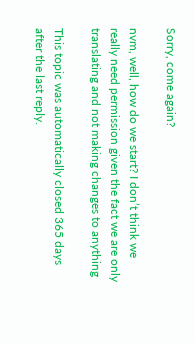Sorry, come again?

nvm, well, how do we start? I don’t think we really need permission given the fact we are only translating and not making changes to anything

This topic was automatically closed 365 days after the last reply.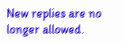New replies are no longer allowed.